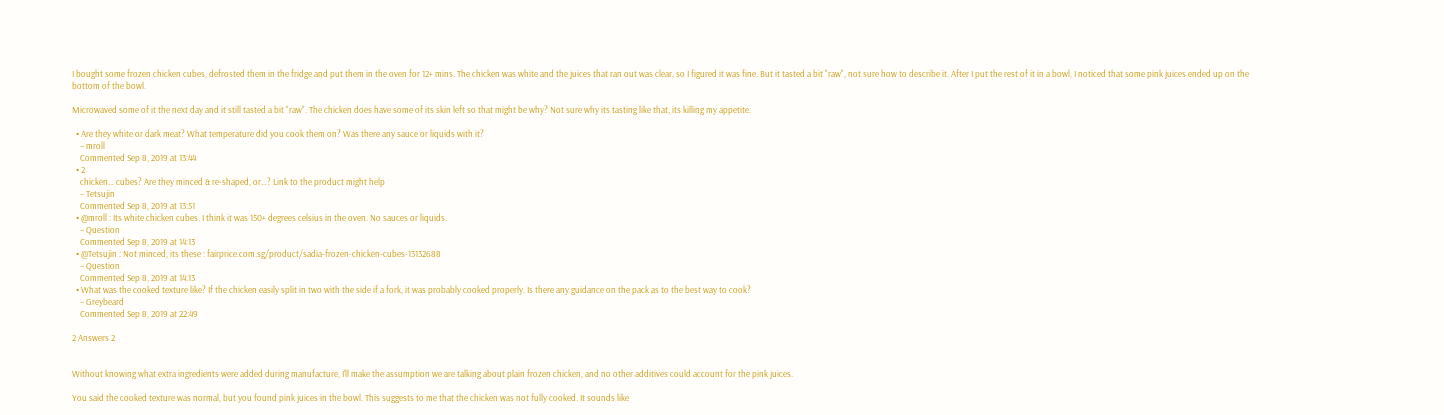I bought some frozen chicken cubes, defrosted them in the fridge and put them in the oven for 12+ mins. The chicken was white and the juices that ran out was clear, so I figured it was fine. But it tasted a bit "raw", not sure how to describe it. After I put the rest of it in a bowl, I noticed that some pink juices ended up on the bottom of the bowl.

Microwaved some of it the next day and it still tasted a bit "raw". The chicken does have some of its skin left so that might be why? Not sure why its tasting like that, its killing my appetite.

  • Are they white or dark meat? What temperature did you cook them on? Was there any sauce or liquids with it?
    – mroll
    Commented Sep 8, 2019 at 13:44
  • 2
    chicken… cubes? Are they minced & re-shaped, or…? Link to the product might help
    – Tetsujin
    Commented Sep 8, 2019 at 13:51
  • @mroll : Its white chicken cubes. I think it was 150+ degrees celsius in the oven. No sauces or liquids.
    – Question
    Commented Sep 8, 2019 at 14:13
  • @Tetsujin : Not minced, its these : fairprice.com.sg/product/sadia-frozen-chicken-cubes-13132688
    – Question
    Commented Sep 8, 2019 at 14:13
  • What was the cooked texture like? If the chicken easily split in two with the side if a fork, it was probably cooked properly. Is there any guidance on the pack as to the best way to cook?
    – Greybeard
    Commented Sep 8, 2019 at 22:49

2 Answers 2


Without knowing what extra ingredients were added during manufacture, I'll make the assumption we are talking about plain frozen chicken, and no other additives could account for the pink juices.

You said the cooked texture was normal, but you found pink juices in the bowl. This suggests to me that the chicken was not fully cooked. It sounds like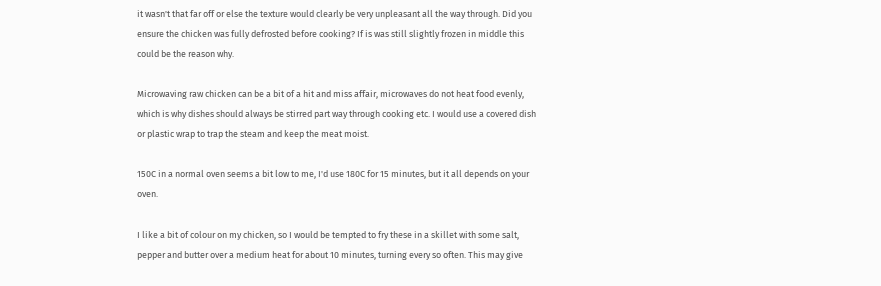it wasn't that far off or else the texture would clearly be very unpleasant all the way through. Did you ensure the chicken was fully defrosted before cooking? If is was still slightly frozen in middle this could be the reason why.

Microwaving raw chicken can be a bit of a hit and miss affair, microwaves do not heat food evenly, which is why dishes should always be stirred part way through cooking etc. I would use a covered dish or plastic wrap to trap the steam and keep the meat moist.

150C in a normal oven seems a bit low to me, I'd use 180C for 15 minutes, but it all depends on your oven.

I like a bit of colour on my chicken, so I would be tempted to fry these in a skillet with some salt, pepper and butter over a medium heat for about 10 minutes, turning every so often. This may give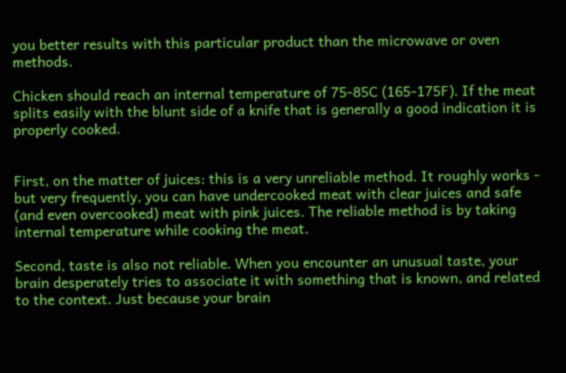you better results with this particular product than the microwave or oven methods.

Chicken should reach an internal temperature of 75-85C (165-175F). If the meat splits easily with the blunt side of a knife that is generally a good indication it is properly cooked.


First, on the matter of juices: this is a very unreliable method. It roughly works - but very frequently, you can have undercooked meat with clear juices and safe (and even overcooked) meat with pink juices. The reliable method is by taking internal temperature while cooking the meat.

Second, taste is also not reliable. When you encounter an unusual taste, your brain desperately tries to associate it with something that is known, and related to the context. Just because your brain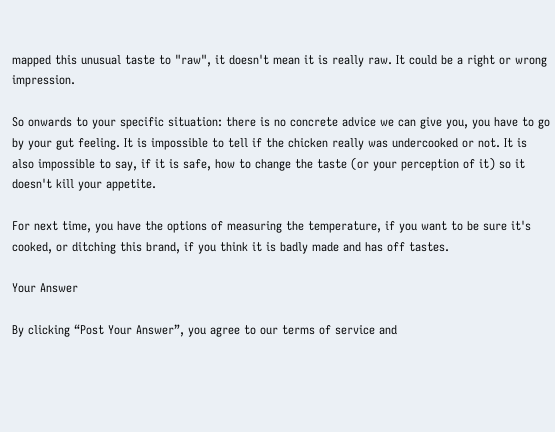mapped this unusual taste to "raw", it doesn't mean it is really raw. It could be a right or wrong impression.

So onwards to your specific situation: there is no concrete advice we can give you, you have to go by your gut feeling. It is impossible to tell if the chicken really was undercooked or not. It is also impossible to say, if it is safe, how to change the taste (or your perception of it) so it doesn't kill your appetite.

For next time, you have the options of measuring the temperature, if you want to be sure it's cooked, or ditching this brand, if you think it is badly made and has off tastes.

Your Answer

By clicking “Post Your Answer”, you agree to our terms of service and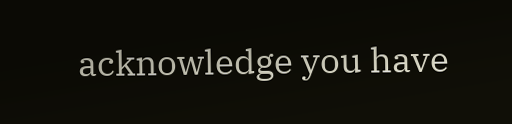acknowledge you have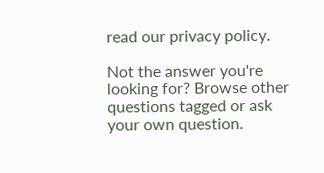read our privacy policy.

Not the answer you're looking for? Browse other questions tagged or ask your own question.